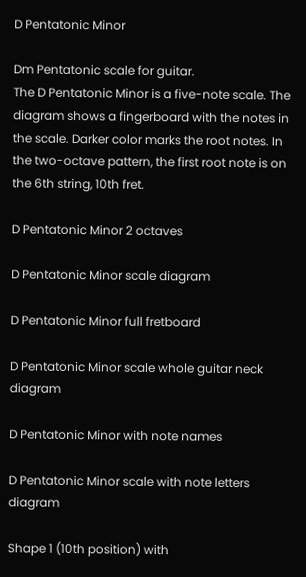D Pentatonic Minor

Dm Pentatonic scale for guitar.
The D Pentatonic Minor is a five-note scale. The diagram shows a fingerboard with the notes in the scale. Darker color marks the root notes. In the two-octave pattern, the first root note is on the 6th string, 10th fret.

D Pentatonic Minor 2 octaves

D Pentatonic Minor scale diagram

D Pentatonic Minor full fretboard

D Pentatonic Minor scale whole guitar neck diagram

D Pentatonic Minor with note names

D Pentatonic Minor scale with note letters diagram

Shape 1 (10th position) with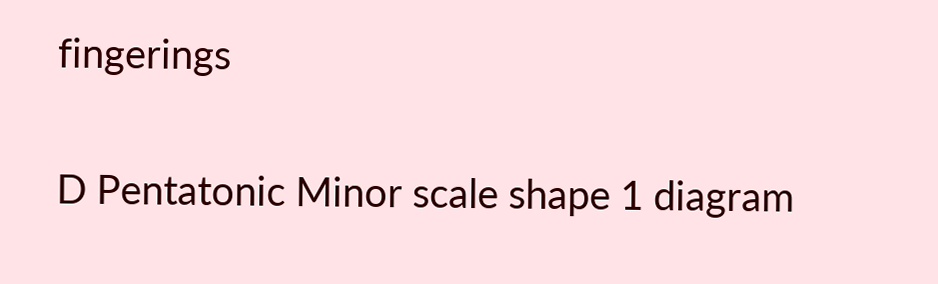fingerings

D Pentatonic Minor scale shape 1 diagram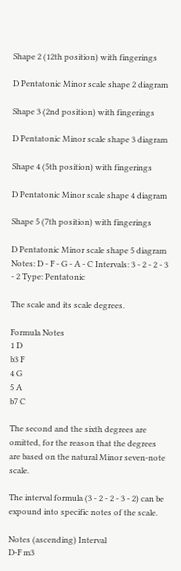Shape 2 (12th position) with fingerings

D Pentatonic Minor scale shape 2 diagram

Shape 3 (2nd position) with fingerings

D Pentatonic Minor scale shape 3 diagram

Shape 4 (5th position) with fingerings

D Pentatonic Minor scale shape 4 diagram

Shape 5 (7th position) with fingerings

D Pentatonic Minor scale shape 5 diagram
Notes: D - F - G - A - C Intervals: 3 - 2 - 2 - 3 - 2 Type: Pentatonic

The scale and its scale degrees.

Formula Notes
1 D
b3 F
4 G
5 A
b7 C

The second and the sixth degrees are omitted, for the reason that the degrees are based on the natural Minor seven-note scale.

The interval formula (3 - 2 - 2 - 3 - 2) can be expound into specific notes of the scale.

Notes (ascending) Interval
D-F m3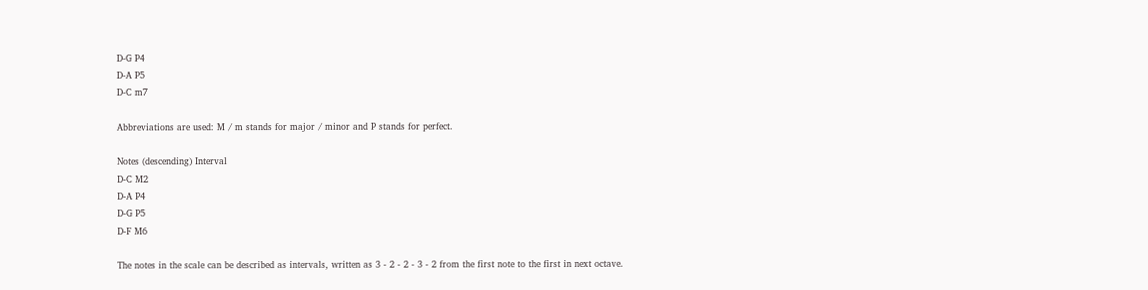D-G P4
D-A P5
D-C m7

Abbreviations are used: M / m stands for major / minor and P stands for perfect.

Notes (descending) Interval
D-C M2
D-A P4
D-G P5
D-F M6

The notes in the scale can be described as intervals, written as 3 - 2 - 2 - 3 - 2 from the first note to the first in next octave.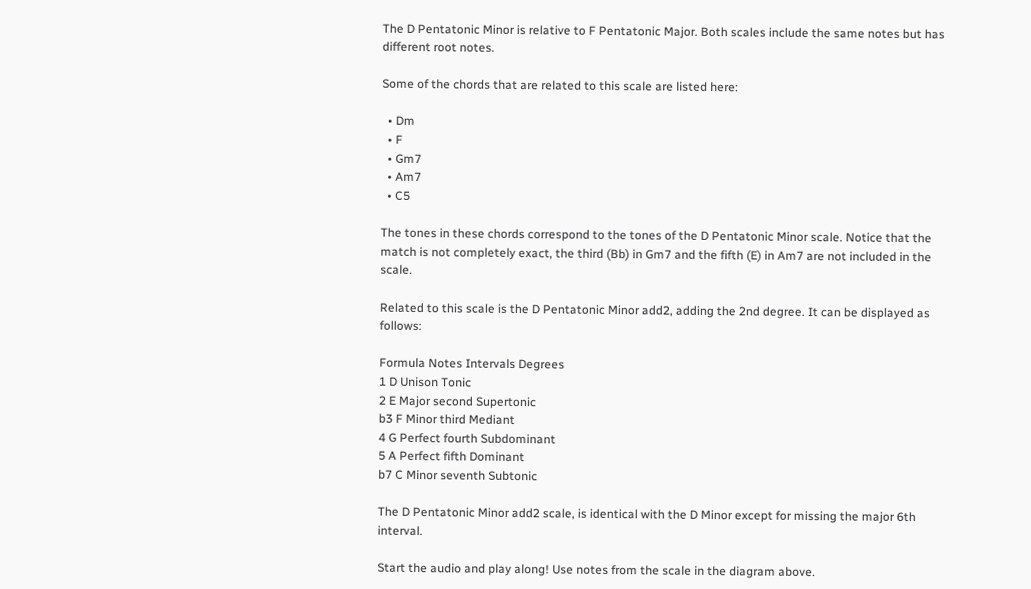The D Pentatonic Minor is relative to F Pentatonic Major. Both scales include the same notes but has different root notes.

Some of the chords that are related to this scale are listed here:

  • Dm
  • F
  • Gm7
  • Am7
  • C5

The tones in these chords correspond to the tones of the D Pentatonic Minor scale. Notice that the match is not completely exact, the third (Bb) in Gm7 and the fifth (E) in Am7 are not included in the scale.

Related to this scale is the D Pentatonic Minor add2, adding the 2nd degree. It can be displayed as follows:

Formula Notes Intervals Degrees
1 D Unison Tonic
2 E Major second Supertonic
b3 F Minor third Mediant
4 G Perfect fourth Subdominant
5 A Perfect fifth Dominant
b7 C Minor seventh Subtonic

The D Pentatonic Minor add2 scale, is identical with the D Minor except for missing the major 6th interval.

Start the audio and play along! Use notes from the scale in the diagram above.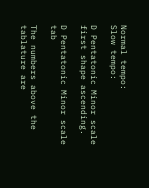Normal tempo:
Slow tempo:

D Pentatonic Minor scale first shape ascending.

D Pentatonic Minor scale tab

The numbers above the tablature are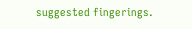suggested fingerings.